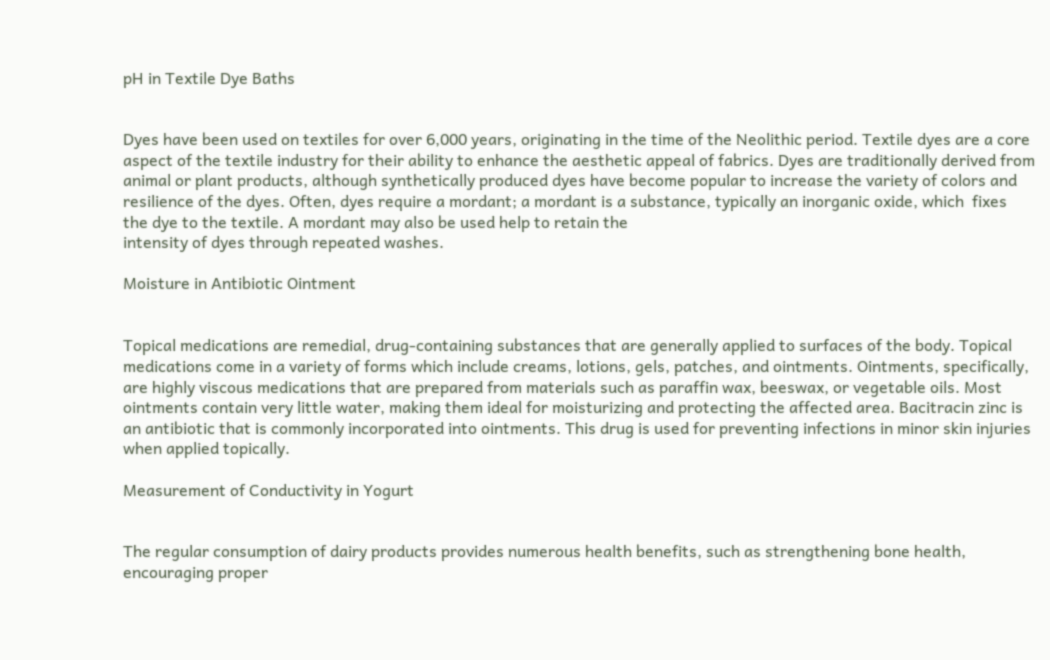pH in Textile Dye Baths


Dyes have been used on textiles for over 6,000 years, originating in the time of the Neolithic period. Textile dyes are a core aspect of the textile industry for their ability to enhance the aesthetic appeal of fabrics. Dyes are traditionally derived from animal or plant products, although synthetically produced dyes have become popular to increase the variety of colors and resilience of the dyes. Often, dyes require a mordant; a mordant is a substance, typically an inorganic oxide, which  fixes the dye to the textile. A mordant may also be used help to retain the
intensity of dyes through repeated washes.

Moisture in Antibiotic Ointment


Topical medications are remedial, drug-containing substances that are generally applied to surfaces of the body. Topical medications come in a variety of forms which include creams, lotions, gels, patches, and ointments. Ointments, specifically, are highly viscous medications that are prepared from materials such as paraffin wax, beeswax, or vegetable oils. Most ointments contain very little water, making them ideal for moisturizing and protecting the affected area. Bacitracin zinc is an antibiotic that is commonly incorporated into ointments. This drug is used for preventing infections in minor skin injuries when applied topically.

Measurement of Conductivity in Yogurt


The regular consumption of dairy products provides numerous health benefits, such as strengthening bone health, encouraging proper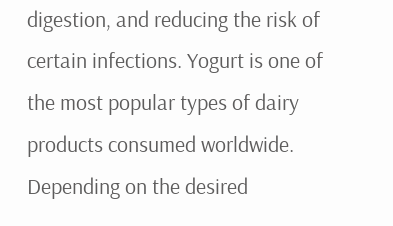digestion, and reducing the risk of certain infections. Yogurt is one of the most popular types of dairy products consumed worldwide. Depending on the desired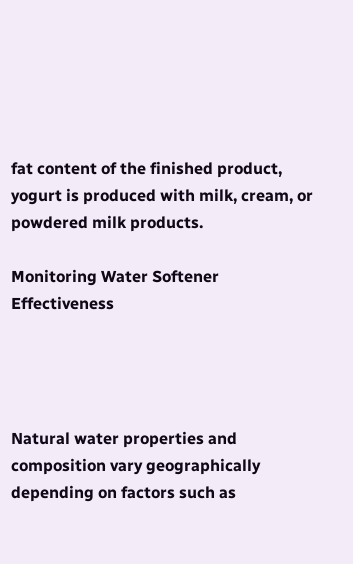fat content of the finished product, yogurt is produced with milk, cream, or powdered milk products.

Monitoring Water Softener Effectiveness




Natural water properties and composition vary geographically depending on factors such as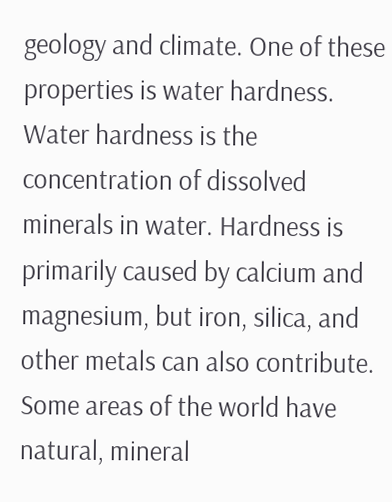geology and climate. One of these properties is water hardness. Water hardness is the concentration of dissolved minerals in water. Hardness is primarily caused by calcium and magnesium, but iron, silica, and other metals can also contribute. Some areas of the world have natural, mineral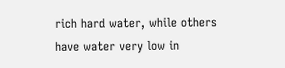rich hard water, while others have water very low in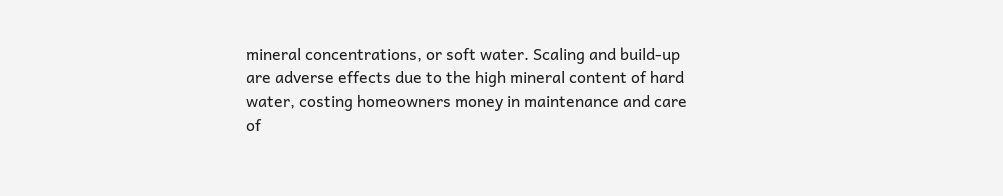mineral concentrations, or soft water. Scaling and build-up are adverse effects due to the high mineral content of hard water, costing homeowners money in maintenance and care of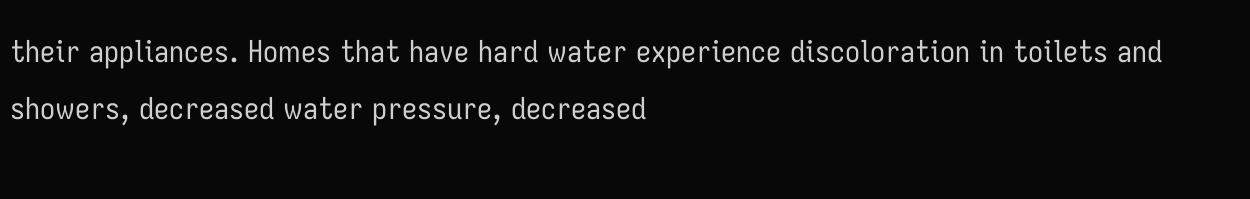their appliances. Homes that have hard water experience discoloration in toilets and showers, decreased water pressure, decreased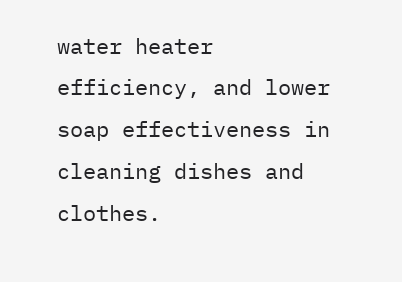water heater efficiency, and lower soap effectiveness in cleaning dishes and clothes.